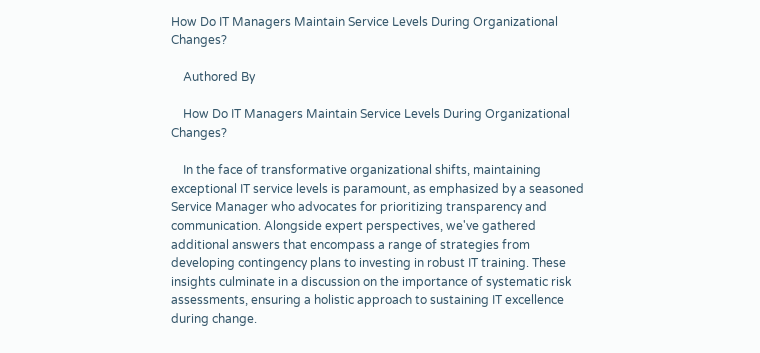How Do IT Managers Maintain Service Levels During Organizational Changes?

    Authored By

    How Do IT Managers Maintain Service Levels During Organizational Changes?

    In the face of transformative organizational shifts, maintaining exceptional IT service levels is paramount, as emphasized by a seasoned Service Manager who advocates for prioritizing transparency and communication. Alongside expert perspectives, we've gathered additional answers that encompass a range of strategies from developing contingency plans to investing in robust IT training. These insights culminate in a discussion on the importance of systematic risk assessments, ensuring a holistic approach to sustaining IT excellence during change.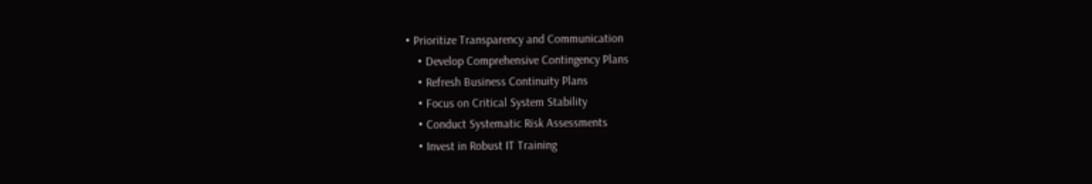• Prioritize Transparency and Communication
    • Develop Comprehensive Contingency Plans
    • Refresh Business Continuity Plans
    • Focus on Critical System Stability
    • Conduct Systematic Risk Assessments
    • Invest in Robust IT Training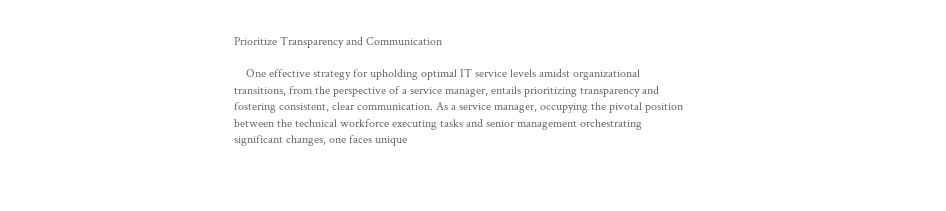Prioritize Transparency and Communication

    One effective strategy for upholding optimal IT service levels amidst organizational transitions, from the perspective of a service manager, entails prioritizing transparency and fostering consistent, clear communication. As a service manager, occupying the pivotal position between the technical workforce executing tasks and senior management orchestrating significant changes, one faces unique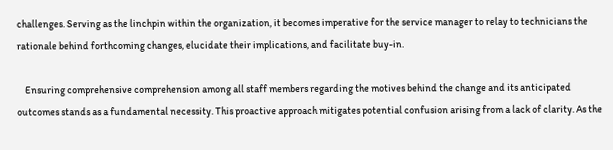challenges. Serving as the linchpin within the organization, it becomes imperative for the service manager to relay to technicians the rationale behind forthcoming changes, elucidate their implications, and facilitate buy-in.

    Ensuring comprehensive comprehension among all staff members regarding the motives behind the change and its anticipated outcomes stands as a fundamental necessity. This proactive approach mitigates potential confusion arising from a lack of clarity. As the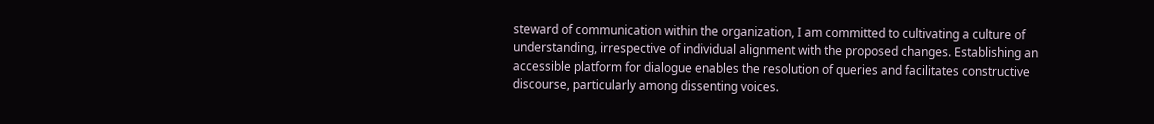steward of communication within the organization, I am committed to cultivating a culture of understanding, irrespective of individual alignment with the proposed changes. Establishing an accessible platform for dialogue enables the resolution of queries and facilitates constructive discourse, particularly among dissenting voices.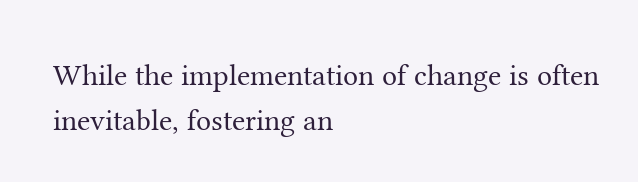While the implementation of change is often inevitable, fostering an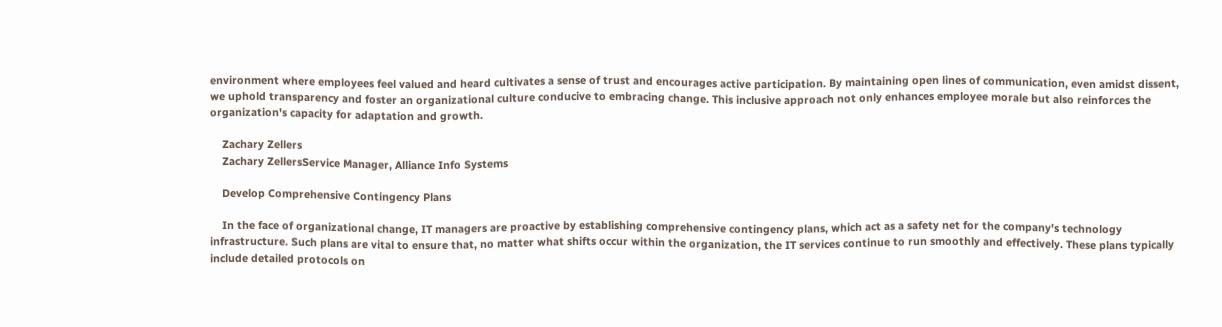environment where employees feel valued and heard cultivates a sense of trust and encourages active participation. By maintaining open lines of communication, even amidst dissent, we uphold transparency and foster an organizational culture conducive to embracing change. This inclusive approach not only enhances employee morale but also reinforces the organization's capacity for adaptation and growth.

    Zachary Zellers
    Zachary ZellersService Manager, Alliance Info Systems

    Develop Comprehensive Contingency Plans

    In the face of organizational change, IT managers are proactive by establishing comprehensive contingency plans, which act as a safety net for the company's technology infrastructure. Such plans are vital to ensure that, no matter what shifts occur within the organization, the IT services continue to run smoothly and effectively. These plans typically include detailed protocols on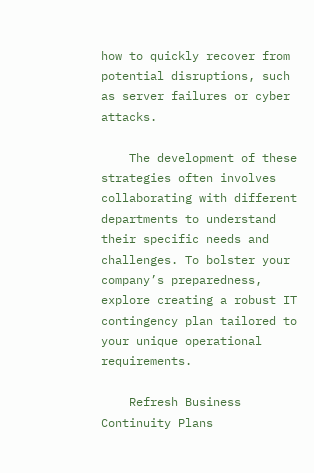how to quickly recover from potential disruptions, such as server failures or cyber attacks.

    The development of these strategies often involves collaborating with different departments to understand their specific needs and challenges. To bolster your company’s preparedness, explore creating a robust IT contingency plan tailored to your unique operational requirements.

    Refresh Business Continuity Plans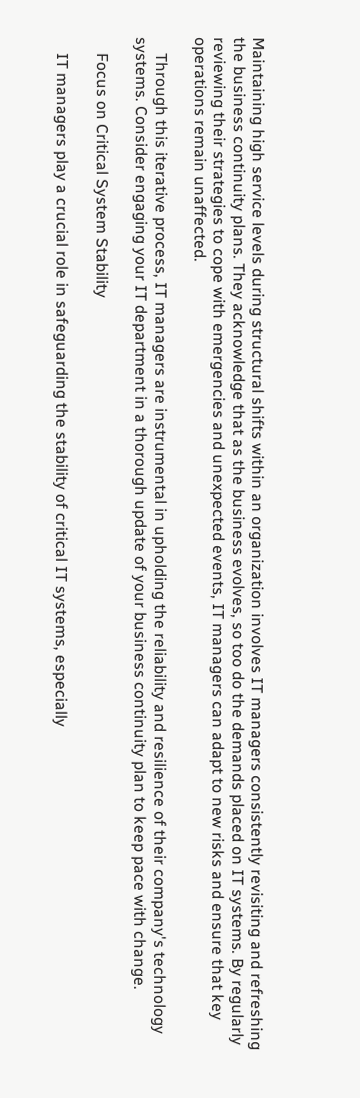Maintaining high service levels during structural shifts within an organization involves IT managers consistently revisiting and refreshing the business continuity plans. They acknowledge that as the business evolves, so too do the demands placed on IT systems. By regularly reviewing their strategies to cope with emergencies and unexpected events, IT managers can adapt to new risks and ensure that key operations remain unaffected.

    Through this iterative process, IT managers are instrumental in upholding the reliability and resilience of their company's technology systems. Consider engaging your IT department in a thorough update of your business continuity plan to keep pace with change.

    Focus on Critical System Stability

    IT managers play a crucial role in safeguarding the stability of critical IT systems, especially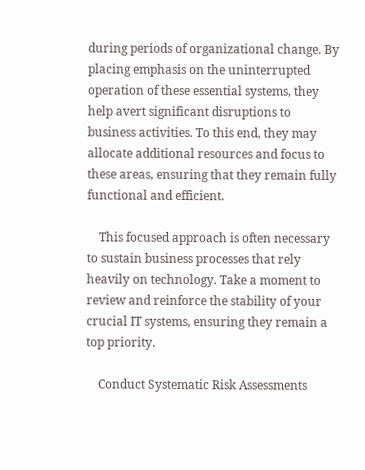during periods of organizational change. By placing emphasis on the uninterrupted operation of these essential systems, they help avert significant disruptions to business activities. To this end, they may allocate additional resources and focus to these areas, ensuring that they remain fully functional and efficient.

    This focused approach is often necessary to sustain business processes that rely heavily on technology. Take a moment to review and reinforce the stability of your crucial IT systems, ensuring they remain a top priority.

    Conduct Systematic Risk Assessments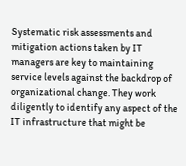Systematic risk assessments and mitigation actions taken by IT managers are key to maintaining service levels against the backdrop of organizational change. They work diligently to identify any aspect of the IT infrastructure that might be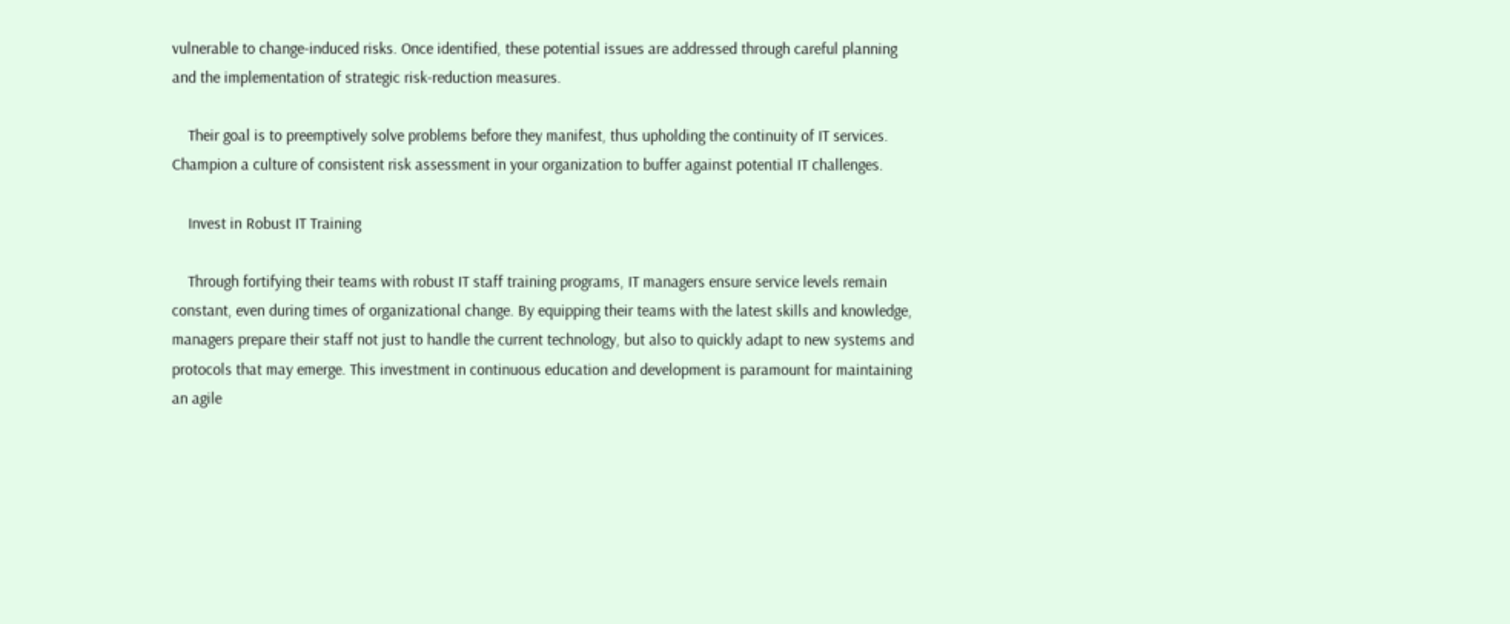vulnerable to change-induced risks. Once identified, these potential issues are addressed through careful planning and the implementation of strategic risk-reduction measures.

    Their goal is to preemptively solve problems before they manifest, thus upholding the continuity of IT services. Champion a culture of consistent risk assessment in your organization to buffer against potential IT challenges.

    Invest in Robust IT Training

    Through fortifying their teams with robust IT staff training programs, IT managers ensure service levels remain constant, even during times of organizational change. By equipping their teams with the latest skills and knowledge, managers prepare their staff not just to handle the current technology, but also to quickly adapt to new systems and protocols that may emerge. This investment in continuous education and development is paramount for maintaining an agile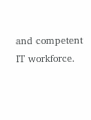and competent IT workforce.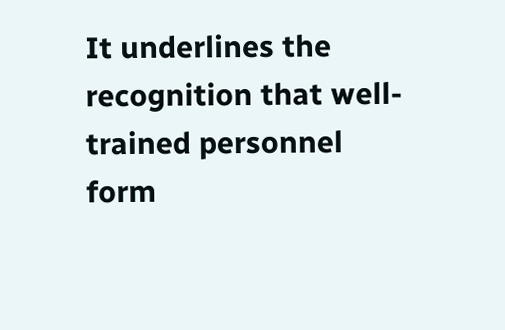It underlines the recognition that well-trained personnel form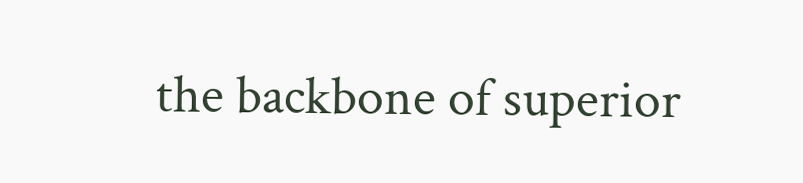the backbone of superior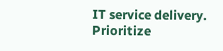IT service delivery. Prioritize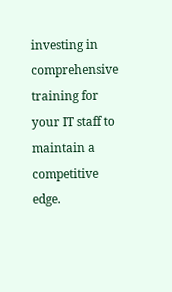investing in comprehensive training for your IT staff to maintain a competitive edge.